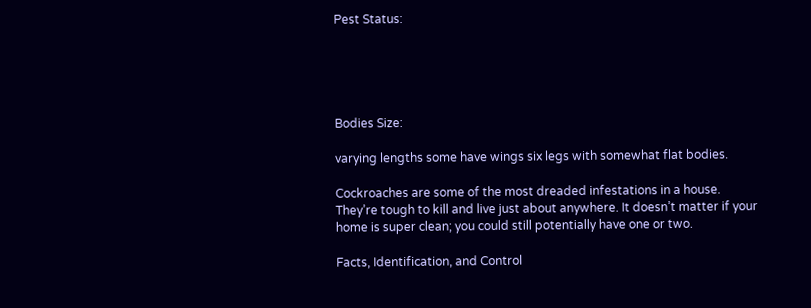Pest Status:





Bodies Size:

varying lengths some have wings six legs with somewhat flat bodies.

Cockroaches are some of the most dreaded infestations in a house. They’re tough to kill and live just about anywhere. It doesn’t matter if your home is super clean; you could still potentially have one or two.

Facts, Identification, and Control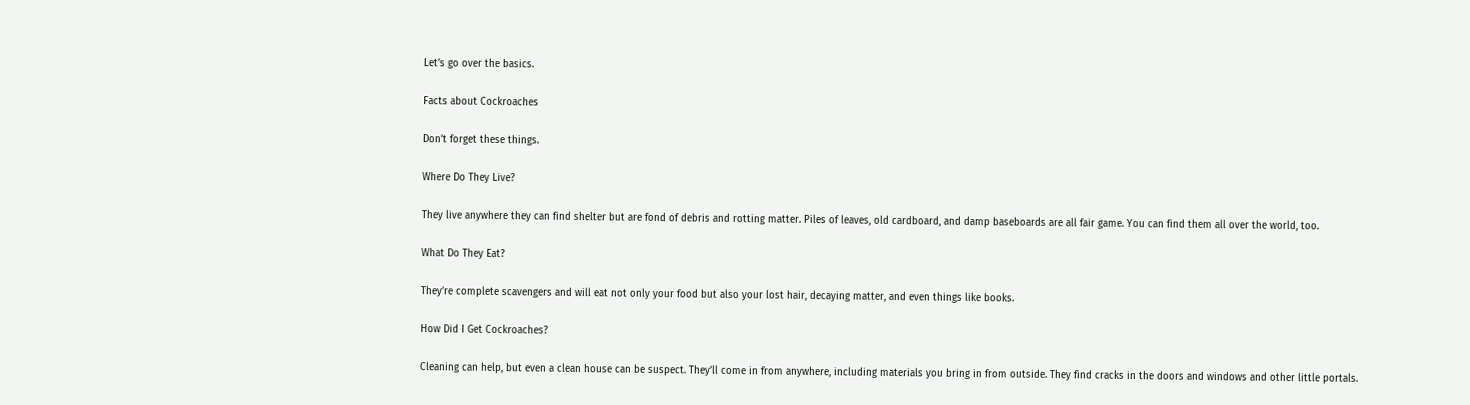Let’s go over the basics.

Facts about Cockroaches

Don’t forget these things.

Where Do They Live?

They live anywhere they can find shelter but are fond of debris and rotting matter. Piles of leaves, old cardboard, and damp baseboards are all fair game. You can find them all over the world, too.

What Do They Eat?

They’re complete scavengers and will eat not only your food but also your lost hair, decaying matter, and even things like books.

How Did I Get Cockroaches?

Cleaning can help, but even a clean house can be suspect. They’ll come in from anywhere, including materials you bring in from outside. They find cracks in the doors and windows and other little portals.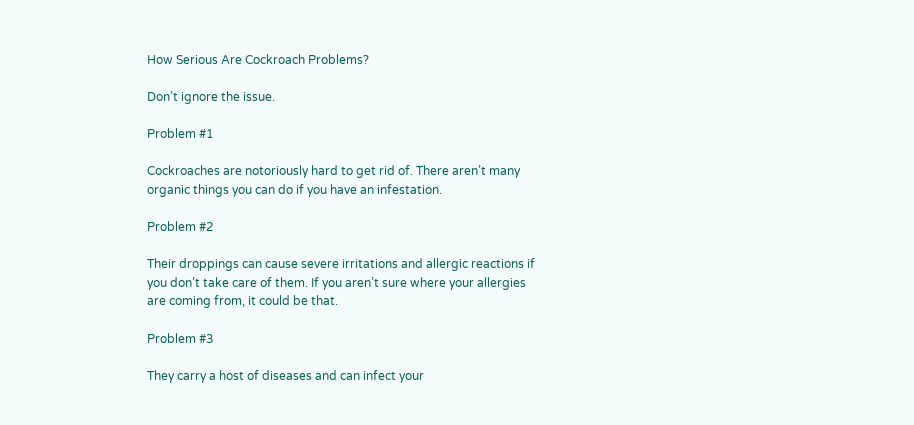How Serious Are Cockroach Problems?

Don’t ignore the issue.

Problem #1

Cockroaches are notoriously hard to get rid of. There aren’t many organic things you can do if you have an infestation.

Problem #2

Their droppings can cause severe irritations and allergic reactions if you don’t take care of them. If you aren’t sure where your allergies are coming from, it could be that.

Problem #3

They carry a host of diseases and can infect your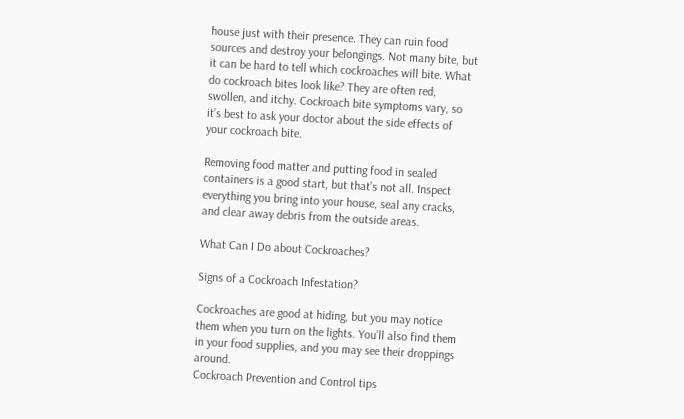house just with their presence. They can ruin food sources and destroy your belongings. Not many bite, but it can be hard to tell which cockroaches will bite. What do cockroach bites look like? They are often red, swollen, and itchy. Cockroach bite symptoms vary, so it’s best to ask your doctor about the side effects of your cockroach bite.

Removing food matter and putting food in sealed containers is a good start, but that’s not all. Inspect everything you bring into your house, seal any cracks, and clear away debris from the outside areas.

What Can I Do about Cockroaches?

Signs of a Cockroach Infestation?

Cockroaches are good at hiding, but you may notice them when you turn on the lights. You’ll also find them in your food supplies, and you may see their droppings around.
Cockroach Prevention and Control tips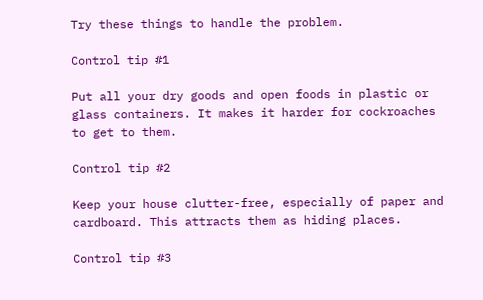Try these things to handle the problem.

Control tip #1

Put all your dry goods and open foods in plastic or glass containers. It makes it harder for cockroaches to get to them.

Control tip #2

Keep your house clutter-free, especially of paper and cardboard. This attracts them as hiding places.

Control tip #3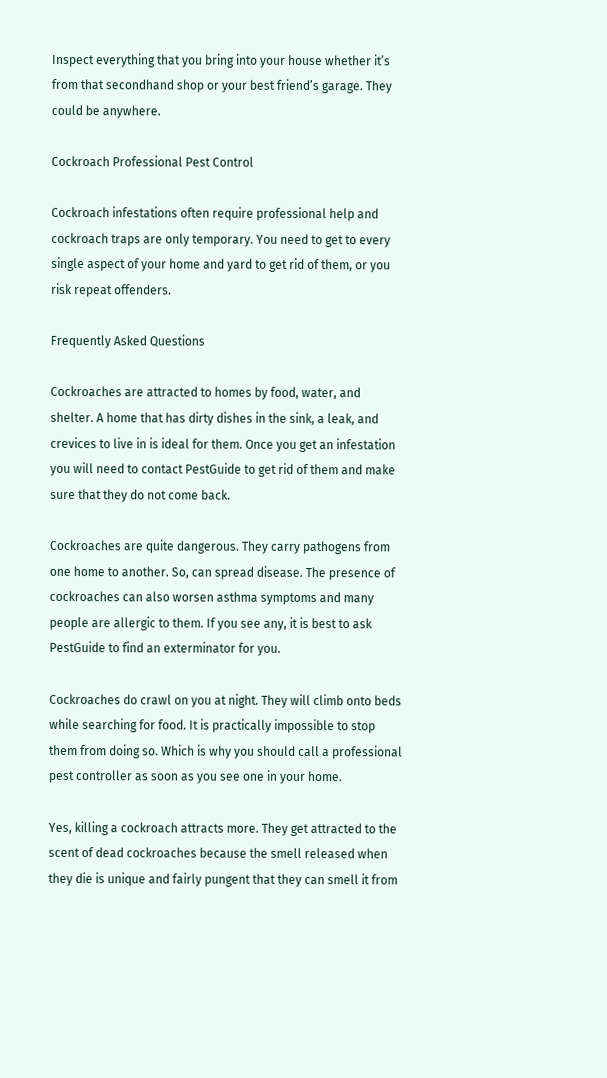Inspect everything that you bring into your house whether it’s from that secondhand shop or your best friend’s garage. They could be anywhere.

Cockroach Professional Pest Control

Cockroach infestations often require professional help and cockroach traps are only temporary. You need to get to every single aspect of your home and yard to get rid of them, or you risk repeat offenders.

Frequently Asked Questions

Cockroaches are attracted to homes by food, water, and shelter. A home that has dirty dishes in the sink, a leak, and crevices to live in is ideal for them. Once you get an infestation you will need to contact PestGuide to get rid of them and make sure that they do not come back.

Cockroaches are quite dangerous. They carry pathogens from one home to another. So, can spread disease. The presence of cockroaches can also worsen asthma symptoms and many people are allergic to them. If you see any, it is best to ask PestGuide to find an exterminator for you.

Cockroaches do crawl on you at night. They will climb onto beds while searching for food. It is practically impossible to stop them from doing so. Which is why you should call a professional pest controller as soon as you see one in your home.

Yes, killing a cockroach attracts more. They get attracted to the scent of dead cockroaches because the smell released when they die is unique and fairly pungent that they can smell it from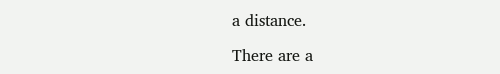a distance.

There are a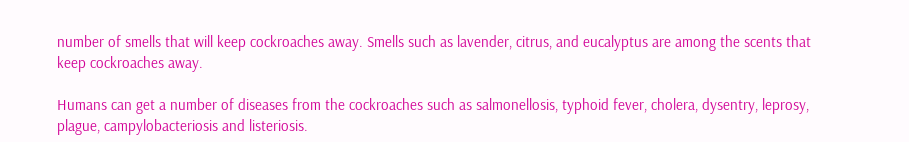number of smells that will keep cockroaches away. Smells such as lavender, citrus, and eucalyptus are among the scents that keep cockroaches away.

Humans can get a number of diseases from the cockroaches such as salmonellosis, typhoid fever, cholera, dysentry, leprosy, plague, campylobacteriosis and listeriosis.